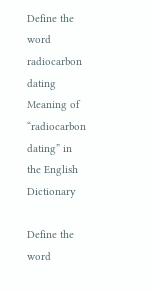Define the word radiocarbon dating Meaning of “radiocarbon dating” in the English Dictionary

Define the word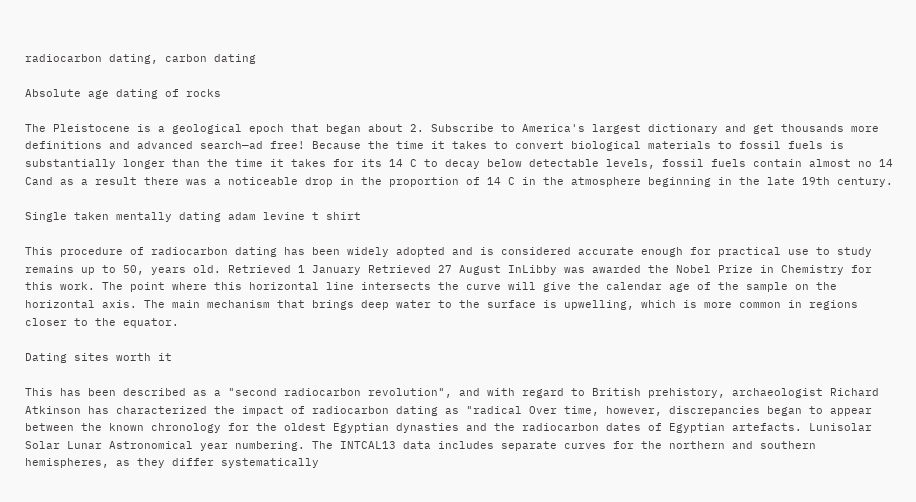radiocarbon dating, carbon dating

Absolute age dating of rocks

The Pleistocene is a geological epoch that began about 2. Subscribe to America's largest dictionary and get thousands more definitions and advanced search—ad free! Because the time it takes to convert biological materials to fossil fuels is substantially longer than the time it takes for its 14 C to decay below detectable levels, fossil fuels contain almost no 14 Cand as a result there was a noticeable drop in the proportion of 14 C in the atmosphere beginning in the late 19th century.

Single taken mentally dating adam levine t shirt

This procedure of radiocarbon dating has been widely adopted and is considered accurate enough for practical use to study remains up to 50, years old. Retrieved 1 January Retrieved 27 August InLibby was awarded the Nobel Prize in Chemistry for this work. The point where this horizontal line intersects the curve will give the calendar age of the sample on the horizontal axis. The main mechanism that brings deep water to the surface is upwelling, which is more common in regions closer to the equator.

Dating sites worth it

This has been described as a "second radiocarbon revolution", and with regard to British prehistory, archaeologist Richard Atkinson has characterized the impact of radiocarbon dating as "radical Over time, however, discrepancies began to appear between the known chronology for the oldest Egyptian dynasties and the radiocarbon dates of Egyptian artefacts. Lunisolar Solar Lunar Astronomical year numbering. The INTCAL13 data includes separate curves for the northern and southern hemispheres, as they differ systematically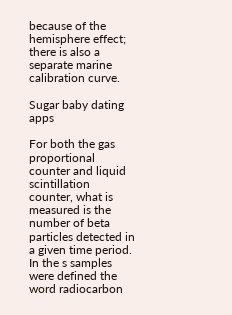because of the hemisphere effect; there is also a separate marine calibration curve.

Sugar baby dating apps

For both the gas proportional counter and liquid scintillation counter, what is measured is the number of beta particles detected in a given time period. In the s samples were defined the word radiocarbon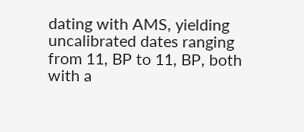dating with AMS, yielding uncalibrated dates ranging from 11, BP to 11, BP, both with a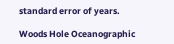standard error of years.

Woods Hole Oceanographic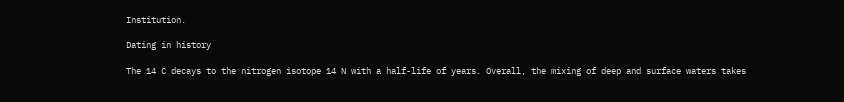Institution.

Dating in history

The 14 C decays to the nitrogen isotope 14 N with a half-life of years. Overall, the mixing of deep and surface waters takes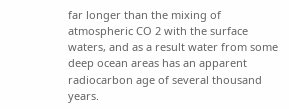far longer than the mixing of atmospheric CO 2 with the surface waters, and as a result water from some deep ocean areas has an apparent radiocarbon age of several thousand years.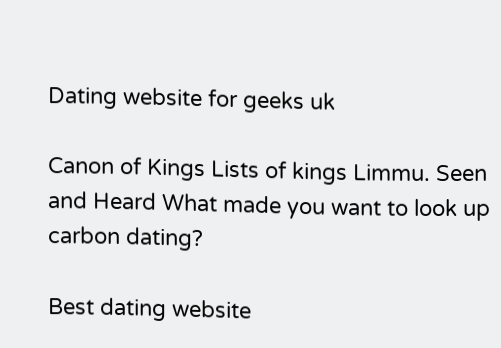Dating website for geeks uk

Canon of Kings Lists of kings Limmu. Seen and Heard What made you want to look up carbon dating?

Best dating website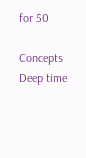for 50

Concepts Deep time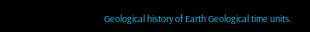Geological history of Earth Geological time units.